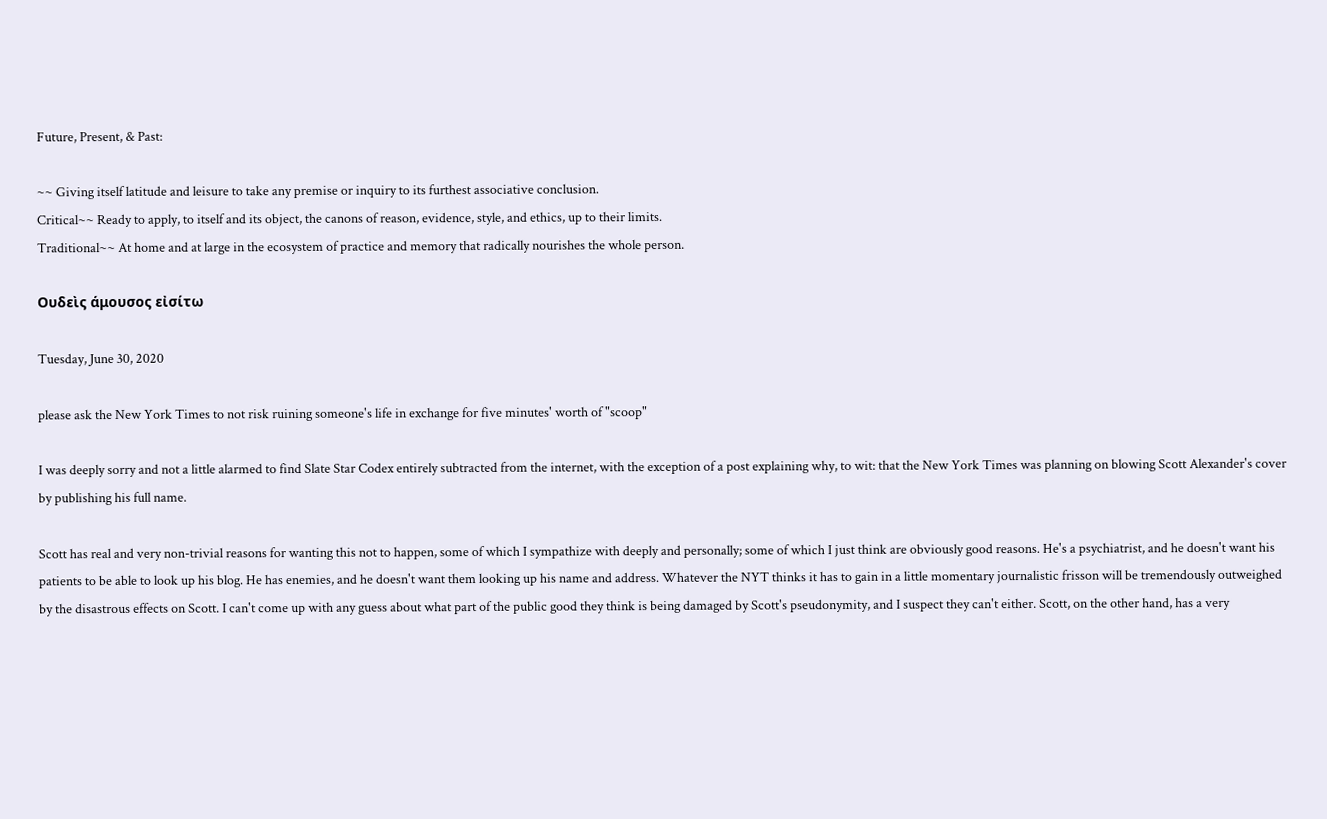Future, Present, & Past:

~~ Giving itself latitude and leisure to take any premise or inquiry to its furthest associative conclusion.
Critical~~ Ready to apply, to itself and its object, the canons of reason, evidence, style, and ethics, up to their limits.
Traditional~~ At home and at large in the ecosystem of practice and memory that radically nourishes the whole person.

Oυδεὶς άμουσος εἰσίτω

Tuesday, June 30, 2020

please ask the New York Times to not risk ruining someone's life in exchange for five minutes' worth of "scoop"

I was deeply sorry and not a little alarmed to find Slate Star Codex entirely subtracted from the internet, with the exception of a post explaining why, to wit: that the New York Times was planning on blowing Scott Alexander's cover by publishing his full name.

Scott has real and very non-trivial reasons for wanting this not to happen, some of which I sympathize with deeply and personally; some of which I just think are obviously good reasons. He's a psychiatrist, and he doesn't want his patients to be able to look up his blog. He has enemies, and he doesn't want them looking up his name and address. Whatever the NYT thinks it has to gain in a little momentary journalistic frisson will be tremendously outweighed by the disastrous effects on Scott. I can't come up with any guess about what part of the public good they think is being damaged by Scott's pseudonymity, and I suspect they can't either. Scott, on the other hand, has a very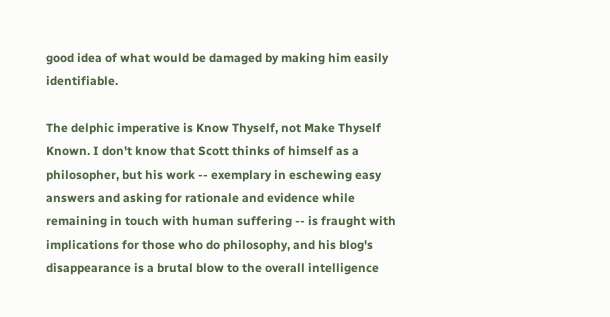good idea of what would be damaged by making him easily identifiable.

The delphic imperative is Know Thyself, not Make Thyself Known. I don't know that Scott thinks of himself as a philosopher, but his work -- exemplary in eschewing easy answers and asking for rationale and evidence while remaining in touch with human suffering -- is fraught with implications for those who do philosophy, and his blog's disappearance is a brutal blow to the overall intelligence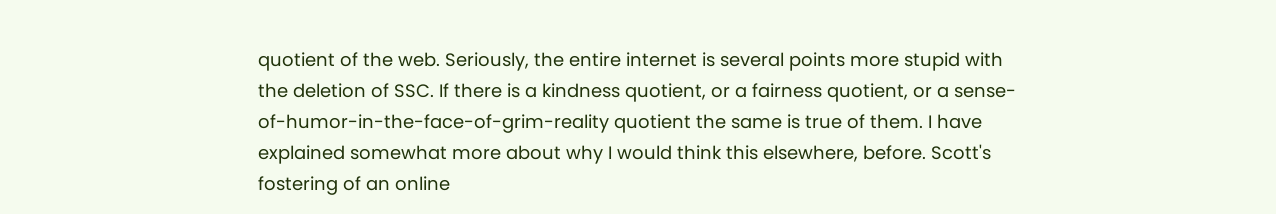quotient of the web. Seriously, the entire internet is several points more stupid with the deletion of SSC. If there is a kindness quotient, or a fairness quotient, or a sense-of-humor-in-the-face-of-grim-reality quotient the same is true of them. I have explained somewhat more about why I would think this elsewhere, before. Scott's fostering of an online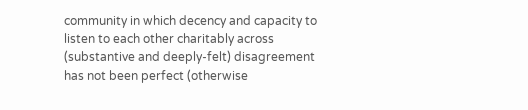community in which decency and capacity to listen to each other charitably across (substantive and deeply-felt) disagreement has not been perfect (otherwise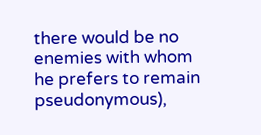there would be no enemies with whom he prefers to remain pseudonymous),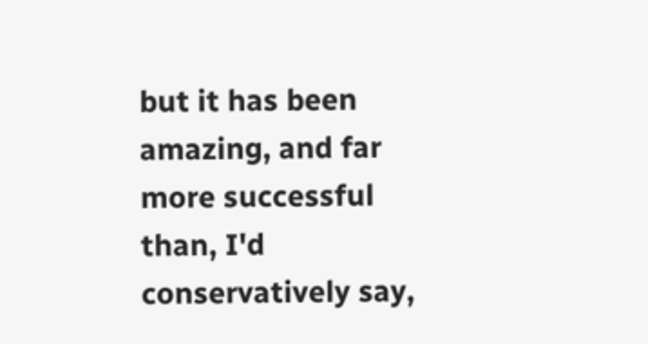but it has been amazing, and far more successful than, I'd conservatively say,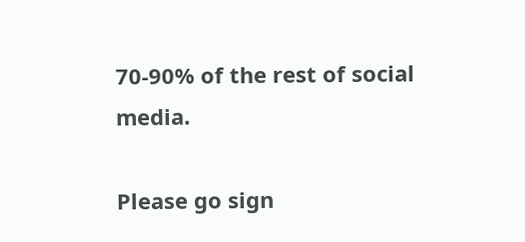70-90% of the rest of social media.

Please go sign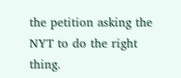the petition asking the NYT to do the right thing.